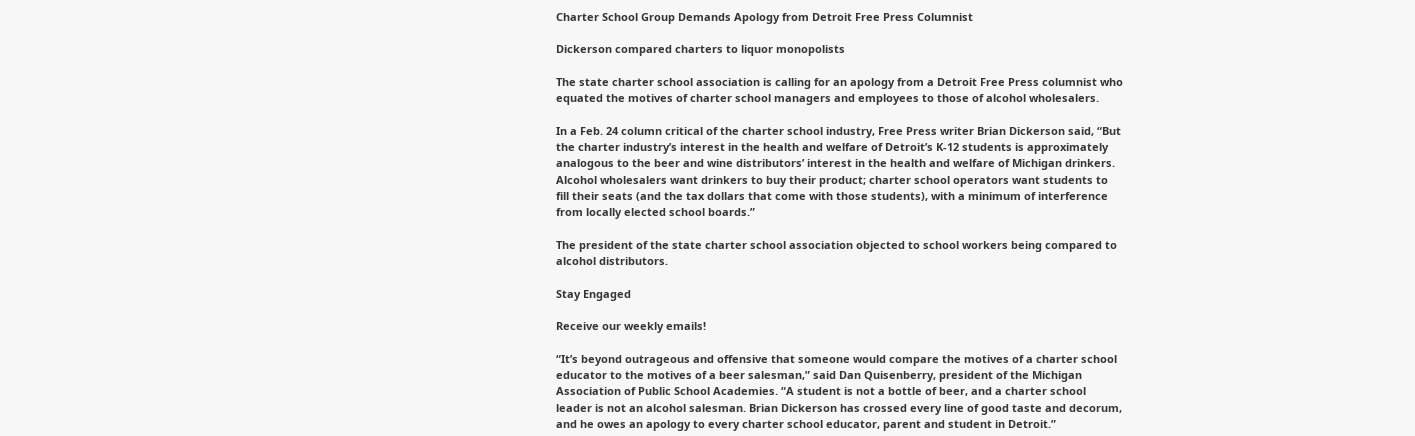Charter School Group Demands Apology from Detroit Free Press Columnist

Dickerson compared charters to liquor monopolists

The state charter school association is calling for an apology from a Detroit Free Press columnist who equated the motives of charter school managers and employees to those of alcohol wholesalers.

In a Feb. 24 column critical of the charter school industry, Free Press writer Brian Dickerson said, “But the charter industry’s interest in the health and welfare of Detroit’s K-12 students is approximately analogous to the beer and wine distributors’ interest in the health and welfare of Michigan drinkers. Alcohol wholesalers want drinkers to buy their product; charter school operators want students to fill their seats (and the tax dollars that come with those students), with a minimum of interference from locally elected school boards.”

The president of the state charter school association objected to school workers being compared to alcohol distributors.

Stay Engaged

Receive our weekly emails!

“It’s beyond outrageous and offensive that someone would compare the motives of a charter school educator to the motives of a beer salesman,” said Dan Quisenberry, president of the Michigan Association of Public School Academies. “A student is not a bottle of beer, and a charter school leader is not an alcohol salesman. Brian Dickerson has crossed every line of good taste and decorum, and he owes an apology to every charter school educator, parent and student in Detroit.”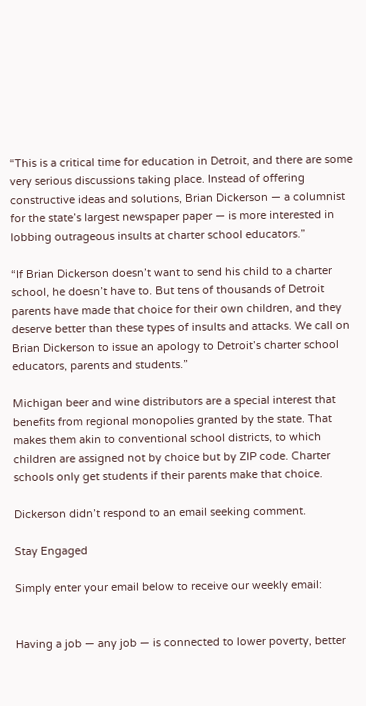“This is a critical time for education in Detroit, and there are some very serious discussions taking place. Instead of offering constructive ideas and solutions, Brian Dickerson — a columnist for the state’s largest newspaper paper — is more interested in lobbing outrageous insults at charter school educators.”

“If Brian Dickerson doesn’t want to send his child to a charter school, he doesn’t have to. But tens of thousands of Detroit parents have made that choice for their own children, and they deserve better than these types of insults and attacks. We call on Brian Dickerson to issue an apology to Detroit’s charter school educators, parents and students.”

Michigan beer and wine distributors are a special interest that benefits from regional monopolies granted by the state. That makes them akin to conventional school districts, to which children are assigned not by choice but by ZIP code. Charter schools only get students if their parents make that choice.

Dickerson didn’t respond to an email seeking comment.

Stay Engaged

Simply enter your email below to receive our weekly email:


Having a job — any job — is connected to lower poverty, better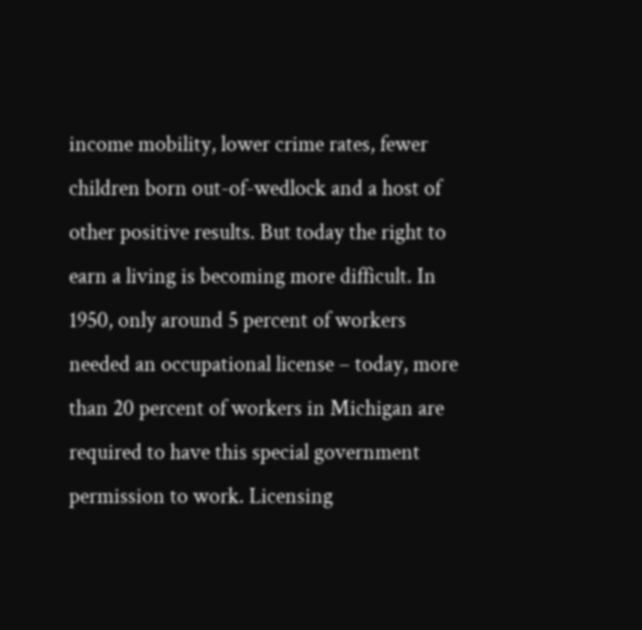income mobility, lower crime rates, fewer children born out-of-wedlock and a host of other positive results. But today the right to earn a living is becoming more difficult. In 1950, only around 5 percent of workers needed an occupational license – today, more than 20 percent of workers in Michigan are required to have this special government permission to work. Licensing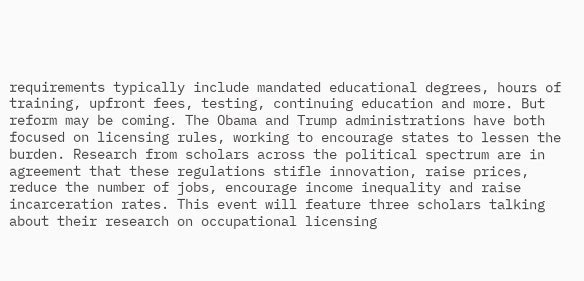requirements typically include mandated educational degrees, hours of training, upfront fees, testing, continuing education and more. But reform may be coming. The Obama and Trump administrations have both focused on licensing rules, working to encourage states to lessen the burden. Research from scholars across the political spectrum are in agreement that these regulations stifle innovation, raise prices, reduce the number of jobs, encourage income inequality and raise incarceration rates. This event will feature three scholars talking about their research on occupational licensing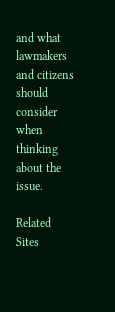and what lawmakers and citizens should consider when thinking about the issue.

Related Sites